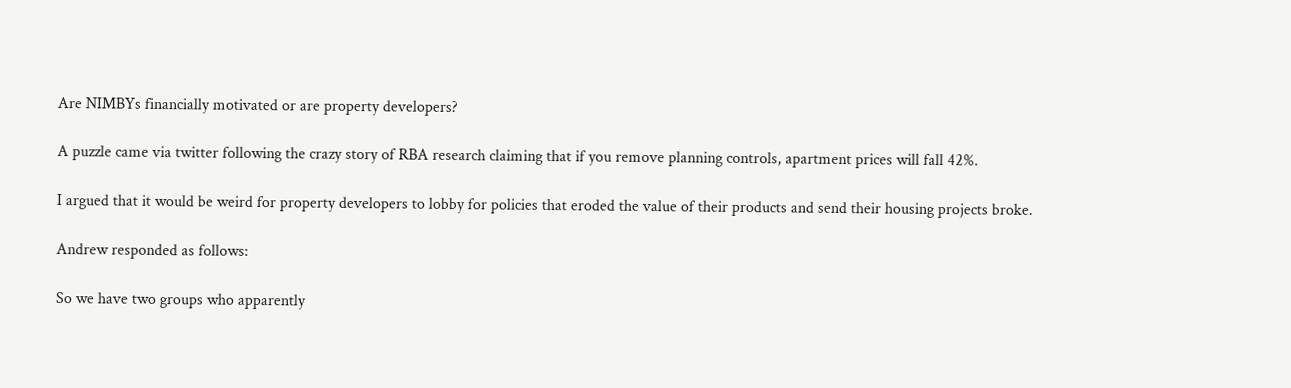Are NIMBYs financially motivated or are property developers?

A puzzle came via twitter following the crazy story of RBA research claiming that if you remove planning controls, apartment prices will fall 42%.

I argued that it would be weird for property developers to lobby for policies that eroded the value of their products and send their housing projects broke.

Andrew responded as follows:

So we have two groups who apparently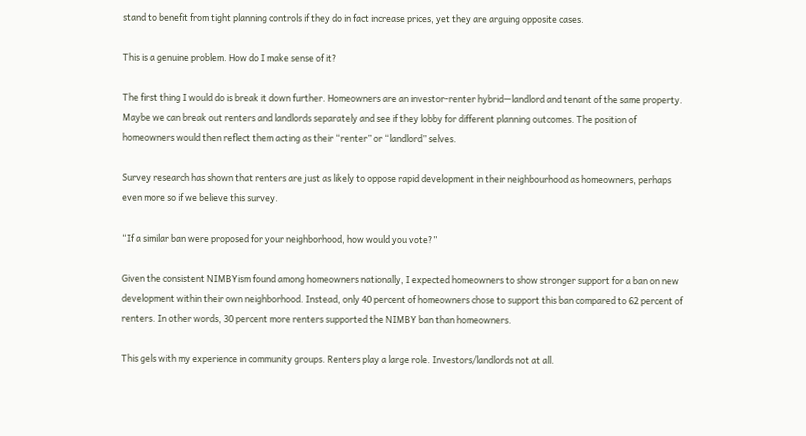stand to benefit from tight planning controls if they do in fact increase prices, yet they are arguing opposite cases.

This is a genuine problem. How do I make sense of it?

The first thing I would do is break it down further. Homeowners are an investor-renter hybrid—landlord and tenant of the same property. Maybe we can break out renters and landlords separately and see if they lobby for different planning outcomes. The position of homeowners would then reflect them acting as their “renter” or “landlord” selves.

Survey research has shown that renters are just as likely to oppose rapid development in their neighbourhood as homeowners, perhaps even more so if we believe this survey.

“If a similar ban were proposed for your neighborhood, how would you vote?”

Given the consistent NIMBYism found among homeowners nationally, I expected homeowners to show stronger support for a ban on new development within their own neighborhood. Instead, only 40 percent of homeowners chose to support this ban compared to 62 percent of renters. In other words, 30 percent more renters supported the NIMBY ban than homeowners.

This gels with my experience in community groups. Renters play a large role. Investors/landlords not at all.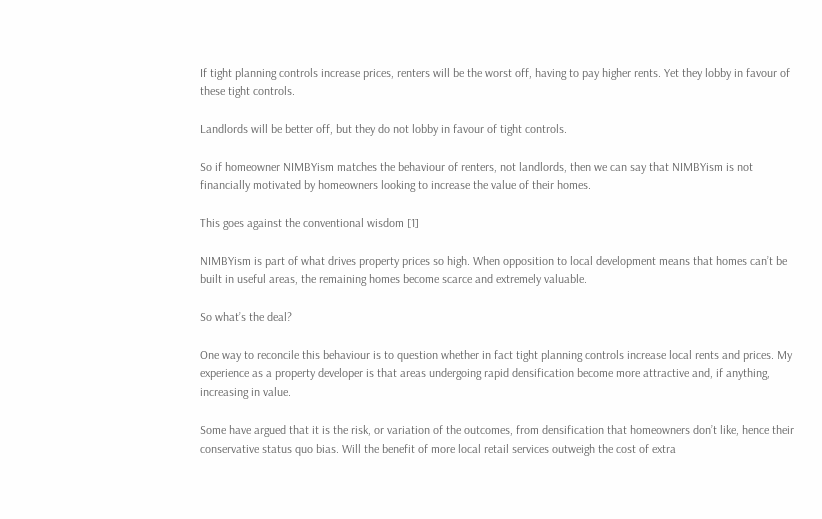If tight planning controls increase prices, renters will be the worst off, having to pay higher rents. Yet they lobby in favour of these tight controls.

Landlords will be better off, but they do not lobby in favour of tight controls.

So if homeowner NIMBYism matches the behaviour of renters, not landlords, then we can say that NIMBYism is not financially motivated by homeowners looking to increase the value of their homes.

This goes against the conventional wisdom [1]

NIMBYism is part of what drives property prices so high. When opposition to local development means that homes can’t be built in useful areas, the remaining homes become scarce and extremely valuable.

So what’s the deal?

One way to reconcile this behaviour is to question whether in fact tight planning controls increase local rents and prices. My experience as a property developer is that areas undergoing rapid densification become more attractive and, if anything, increasing in value.

Some have argued that it is the risk, or variation of the outcomes, from densification that homeowners don’t like, hence their conservative status quo bias. Will the benefit of more local retail services outweigh the cost of extra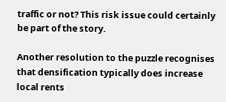traffic or not? This risk issue could certainly be part of the story.

Another resolution to the puzzle recognises that densification typically does increase local rents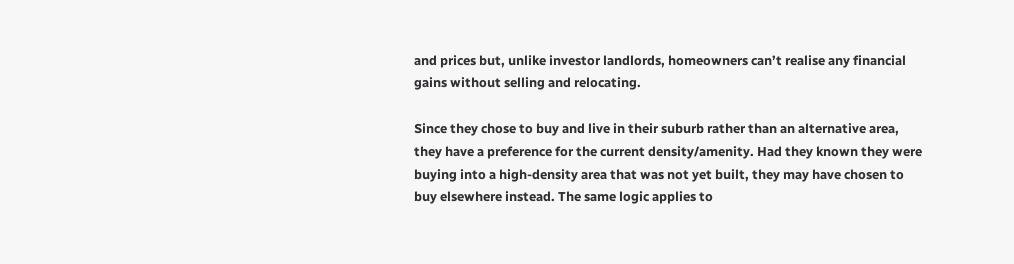and prices but, unlike investor landlords, homeowners can’t realise any financial gains without selling and relocating.

Since they chose to buy and live in their suburb rather than an alternative area, they have a preference for the current density/amenity. Had they known they were buying into a high-density area that was not yet built, they may have chosen to buy elsewhere instead. The same logic applies to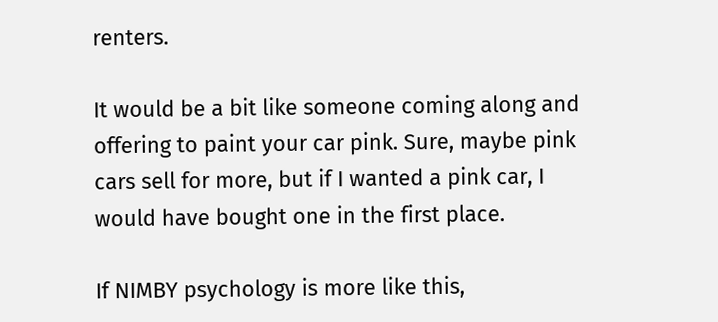renters.

It would be a bit like someone coming along and offering to paint your car pink. Sure, maybe pink cars sell for more, but if I wanted a pink car, I would have bought one in the first place.

If NIMBY psychology is more like this,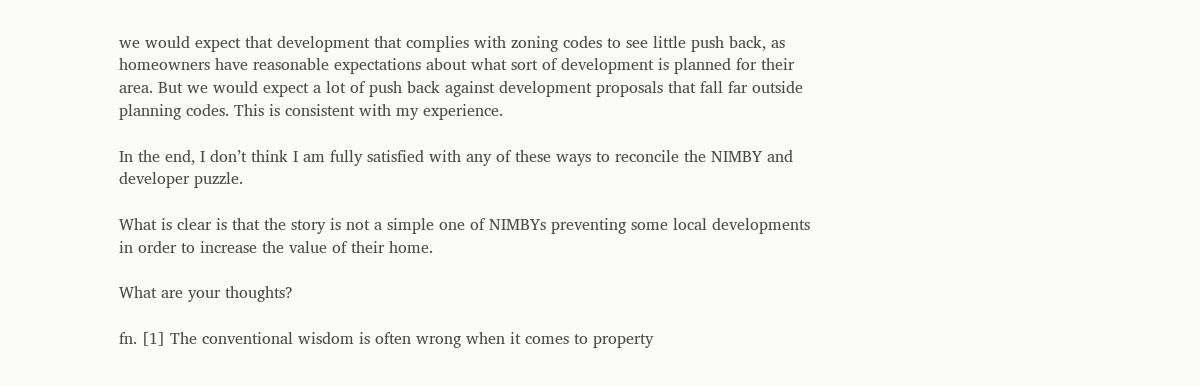we would expect that development that complies with zoning codes to see little push back, as homeowners have reasonable expectations about what sort of development is planned for their area. But we would expect a lot of push back against development proposals that fall far outside planning codes. This is consistent with my experience.

In the end, I don’t think I am fully satisfied with any of these ways to reconcile the NIMBY and developer puzzle.

What is clear is that the story is not a simple one of NIMBYs preventing some local developments in order to increase the value of their home.

What are your thoughts?

fn. [1] The conventional wisdom is often wrong when it comes to property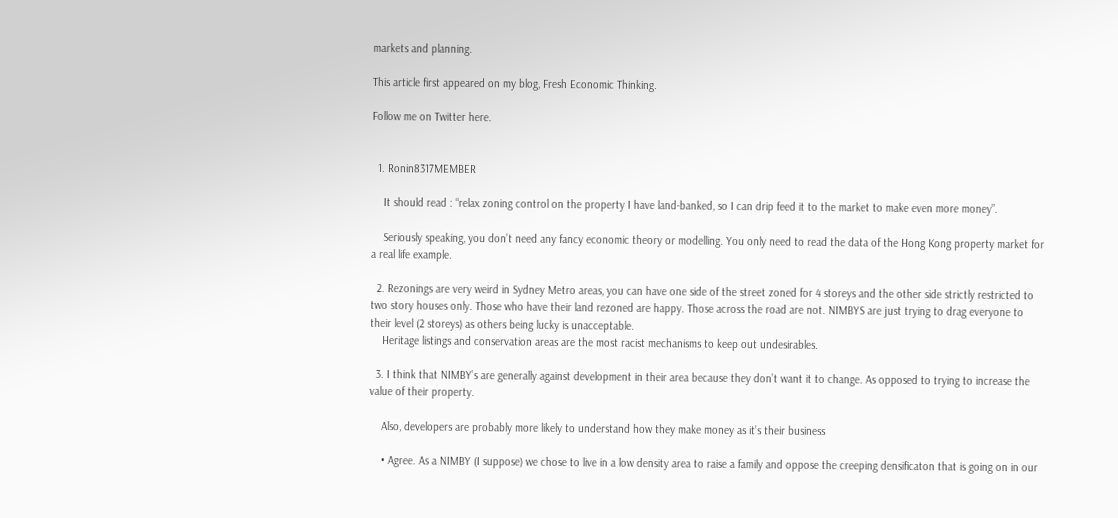markets and planning.

This article first appeared on my blog, Fresh Economic Thinking.

Follow me on Twitter here.


  1. Ronin8317MEMBER

    It should read : “relax zoning control on the property I have land-banked, so I can drip feed it to the market to make even more money”.

    Seriously speaking, you don’t need any fancy economic theory or modelling. You only need to read the data of the Hong Kong property market for a real life example.

  2. Rezonings are very weird in Sydney Metro areas, you can have one side of the street zoned for 4 storeys and the other side strictly restricted to two story houses only. Those who have their land rezoned are happy. Those across the road are not. NIMBYS are just trying to drag everyone to their level (2 storeys) as others being lucky is unacceptable.
    Heritage listings and conservation areas are the most racist mechanisms to keep out undesirables.

  3. I think that NIMBY’s are generally against development in their area because they don’t want it to change. As opposed to trying to increase the value of their property.

    Also, developers are probably more likely to understand how they make money as it’s their business

    • Agree. As a NIMBY (I suppose) we chose to live in a low density area to raise a family and oppose the creeping densificaton that is going on in our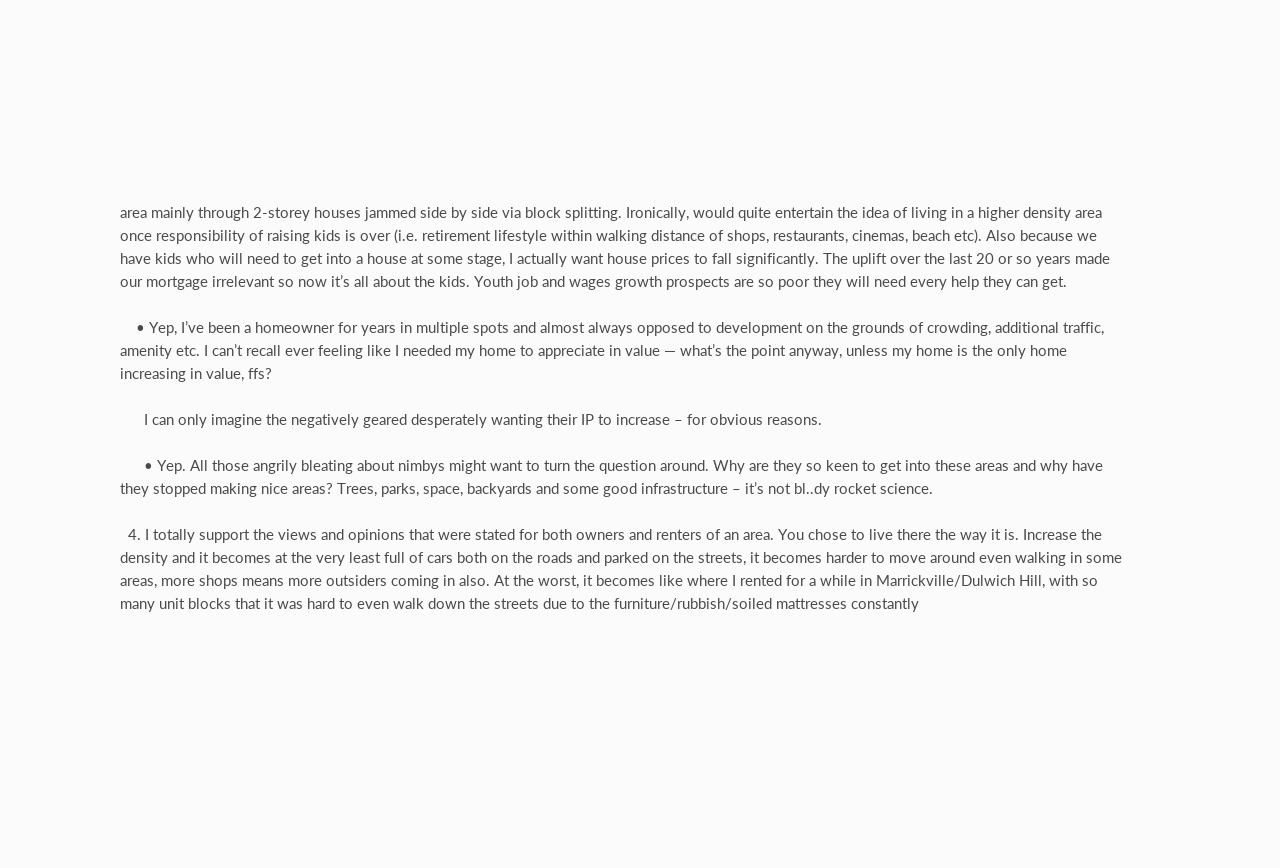area mainly through 2-storey houses jammed side by side via block splitting. Ironically, would quite entertain the idea of living in a higher density area once responsibility of raising kids is over (i.e. retirement lifestyle within walking distance of shops, restaurants, cinemas, beach etc). Also because we have kids who will need to get into a house at some stage, I actually want house prices to fall significantly. The uplift over the last 20 or so years made our mortgage irrelevant so now it’s all about the kids. Youth job and wages growth prospects are so poor they will need every help they can get.

    • Yep, I’ve been a homeowner for years in multiple spots and almost always opposed to development on the grounds of crowding, additional traffic, amenity etc. I can’t recall ever feeling like I needed my home to appreciate in value — what’s the point anyway, unless my home is the only home increasing in value, ffs?

      I can only imagine the negatively geared desperately wanting their IP to increase – for obvious reasons.

      • Yep. All those angrily bleating about nimbys might want to turn the question around. Why are they so keen to get into these areas and why have they stopped making nice areas? Trees, parks, space, backyards and some good infrastructure – it’s not bl..dy rocket science.

  4. I totally support the views and opinions that were stated for both owners and renters of an area. You chose to live there the way it is. Increase the density and it becomes at the very least full of cars both on the roads and parked on the streets, it becomes harder to move around even walking in some areas, more shops means more outsiders coming in also. At the worst, it becomes like where I rented for a while in Marrickville/Dulwich Hill, with so many unit blocks that it was hard to even walk down the streets due to the furniture/rubbish/soiled mattresses constantly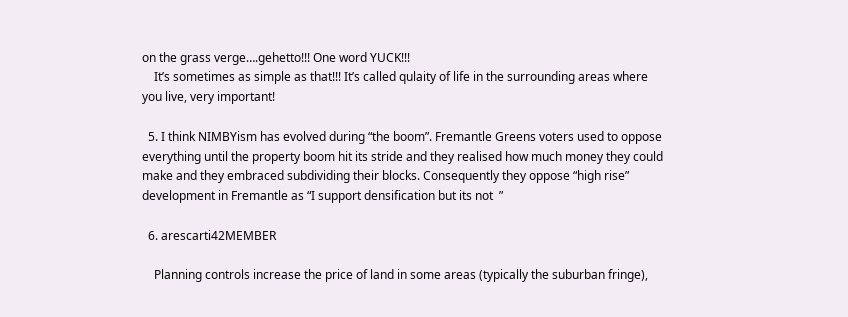on the grass verge….gehetto!!! One word YUCK!!!
    It’s sometimes as simple as that!!! It’s called qulaity of life in the surrounding areas where you live, very important!

  5. I think NIMBYism has evolved during “the boom”. Fremantle Greens voters used to oppose everything until the property boom hit its stride and they realised how much money they could make and they embraced subdividing their blocks. Consequently they oppose “high rise” development in Fremantle as “I support densification but its not  ”

  6. arescarti42MEMBER

    Planning controls increase the price of land in some areas (typically the suburban fringe),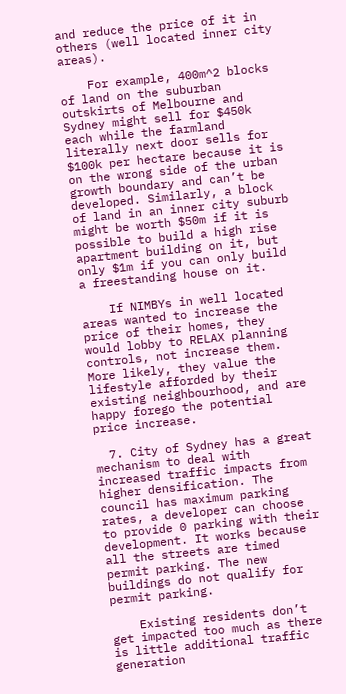and reduce the price of it in others (well located inner city areas).

    For example, 400m^2 blocks of land on the suburban outskirts of Melbourne and Sydney might sell for $450k each while the farmland literally next door sells for $100k per hectare because it is on the wrong side of the urban growth boundary and can’t be developed. Similarly, a block of land in an inner city suburb might be worth $50m if it is possible to build a high rise apartment building on it, but only $1m if you can only build a freestanding house on it.

    If NIMBYs in well located areas wanted to increase the price of their homes, they would lobby to RELAX planning controls, not increase them. More likely, they value the lifestyle afforded by their existing neighbourhood, and are happy forego the potential price increase.

  7. City of Sydney has a great mechanism to deal with increased traffic impacts from higher densification. The council has maximum parking rates, a developer can choose to provide 0 parking with their development. It works because all the streets are timed permit parking. The new buildings do not qualify for permit parking.

    Existing residents don’t get impacted too much as there is little additional traffic generation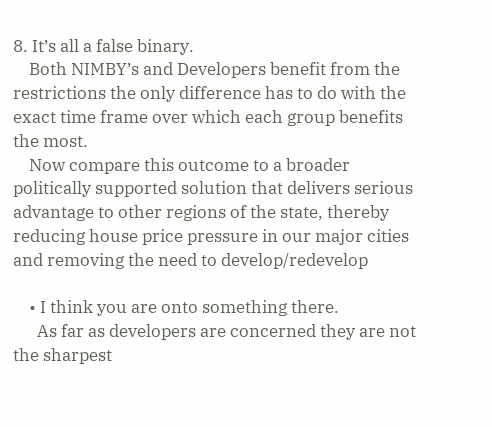8. It’s all a false binary.
    Both NIMBY’s and Developers benefit from the restrictions the only difference has to do with the exact time frame over which each group benefits the most.
    Now compare this outcome to a broader politically supported solution that delivers serious advantage to other regions of the state, thereby reducing house price pressure in our major cities and removing the need to develop/redevelop

    • I think you are onto something there.
      As far as developers are concerned they are not the sharpest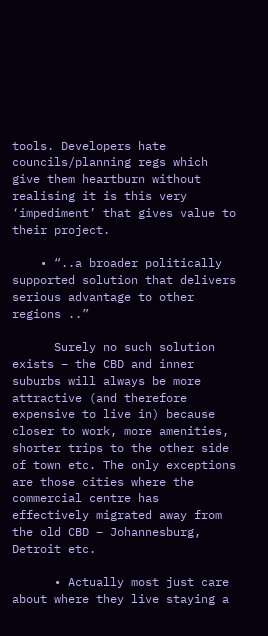tools. Developers hate councils/planning regs which give them heartburn without realising it is this very ‘impediment’ that gives value to their project.

    • “..a broader politically supported solution that delivers serious advantage to other regions ..”

      Surely no such solution exists – the CBD and inner suburbs will always be more attractive (and therefore expensive to live in) because closer to work, more amenities, shorter trips to the other side of town etc. The only exceptions are those cities where the commercial centre has effectively migrated away from the old CBD – Johannesburg, Detroit etc.

      • Actually most just care about where they live staying a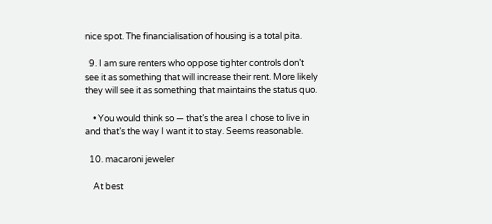nice spot. The financialisation of housing is a total pita.

  9. I am sure renters who oppose tighter controls don’t see it as something that will increase their rent. More likely they will see it as something that maintains the status quo.

    • You would think so — that’s the area I chose to live in and that’s the way I want it to stay. Seems reasonable.

  10. macaroni jeweler

    At best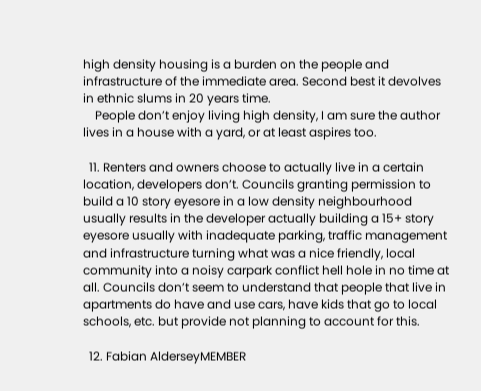high density housing is a burden on the people and infrastructure of the immediate area. Second best it devolves in ethnic slums in 20 years time.
    People don’t enjoy living high density, I am sure the author lives in a house with a yard, or at least aspires too.

  11. Renters and owners choose to actually live in a certain location, developers don’t. Councils granting permission to build a 10 story eyesore in a low density neighbourhood usually results in the developer actually building a 15+ story eyesore usually with inadequate parking, traffic management and infrastructure turning what was a nice friendly, local community into a noisy carpark conflict hell hole in no time at all. Councils don’t seem to understand that people that live in apartments do have and use cars, have kids that go to local schools, etc. but provide not planning to account for this.

  12. Fabian AlderseyMEMBER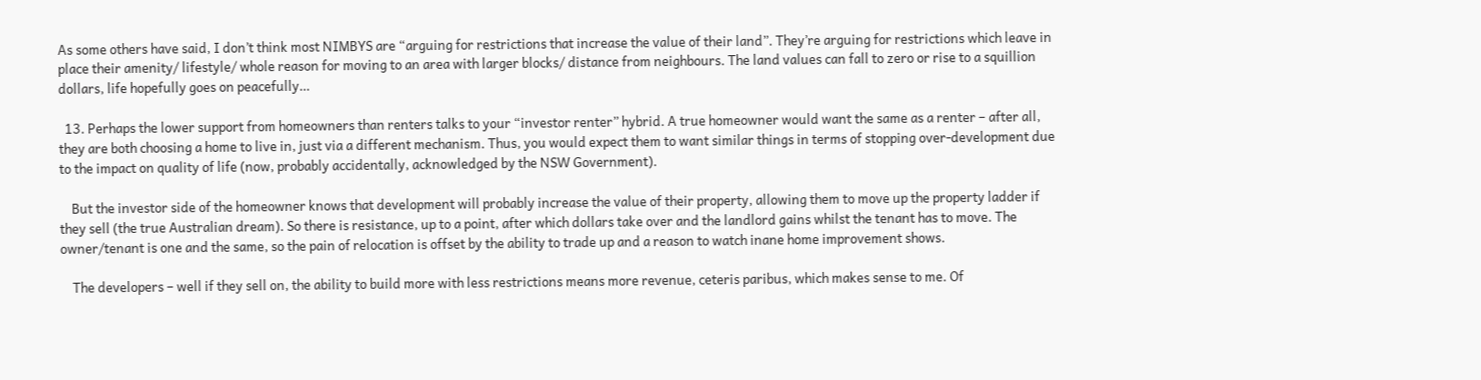As some others have said, I don’t think most NIMBYS are “arguing for restrictions that increase the value of their land”. They’re arguing for restrictions which leave in place their amenity/ lifestyle/ whole reason for moving to an area with larger blocks/ distance from neighbours. The land values can fall to zero or rise to a squillion dollars, life hopefully goes on peacefully…

  13. Perhaps the lower support from homeowners than renters talks to your “investor renter” hybrid. A true homeowner would want the same as a renter – after all, they are both choosing a home to live in, just via a different mechanism. Thus, you would expect them to want similar things in terms of stopping over-development due to the impact on quality of life (now, probably accidentally, acknowledged by the NSW Government).

    But the investor side of the homeowner knows that development will probably increase the value of their property, allowing them to move up the property ladder if they sell (the true Australian dream). So there is resistance, up to a point, after which dollars take over and the landlord gains whilst the tenant has to move. The owner/tenant is one and the same, so the pain of relocation is offset by the ability to trade up and a reason to watch inane home improvement shows.

    The developers – well if they sell on, the ability to build more with less restrictions means more revenue, ceteris paribus, which makes sense to me. Of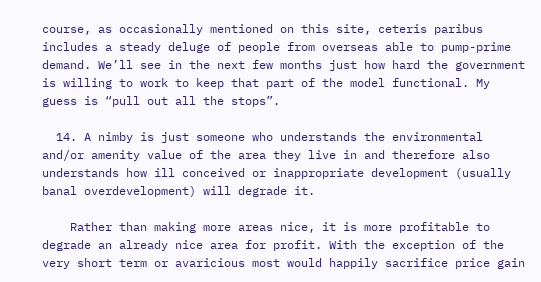course, as occasionally mentioned on this site, ceteris paribus includes a steady deluge of people from overseas able to pump-prime demand. We’ll see in the next few months just how hard the government is willing to work to keep that part of the model functional. My guess is “pull out all the stops”.

  14. A nimby is just someone who understands the environmental and/or amenity value of the area they live in and therefore also understands how ill conceived or inappropriate development (usually banal overdevelopment) will degrade it.

    Rather than making more areas nice, it is more profitable to degrade an already nice area for profit. With the exception of the very short term or avaricious most would happily sacrifice price gain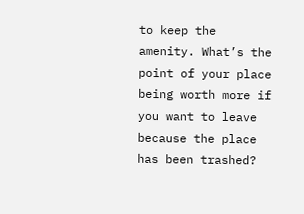to keep the amenity. What’s the point of your place being worth more if you want to leave because the place has been trashed?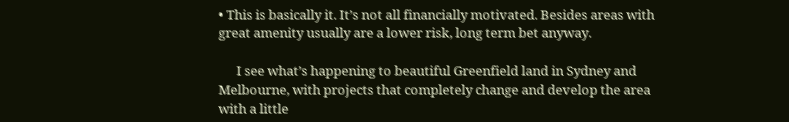• This is basically it. It’s not all financially motivated. Besides areas with great amenity usually are a lower risk, long term bet anyway.

      I see what’s happening to beautiful Greenfield land in Sydney and Melbourne, with projects that completely change and develop the area with a little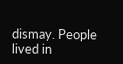dismay. People lived in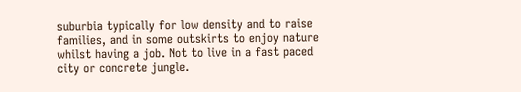suburbia typically for low density and to raise families, and in some outskirts to enjoy nature whilst having a job. Not to live in a fast paced city or concrete jungle.